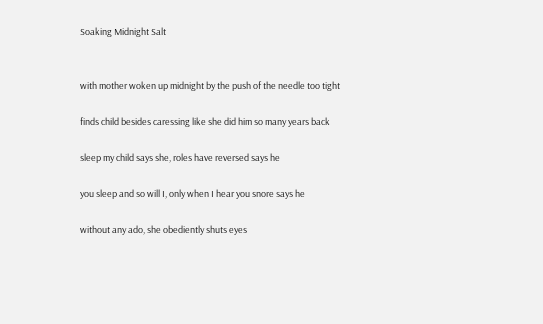Soaking Midnight Salt


with mother woken up midnight by the push of the needle too tight

finds child besides caressing like she did him so many years back

sleep my child says she, roles have reversed says he

you sleep and so will I, only when I hear you snore says he

without any ado, she obediently shuts eyes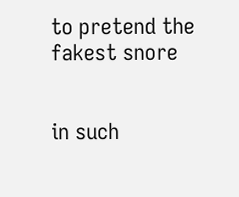to pretend the fakest snore


in such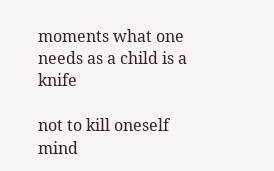moments what one needs as a child is a knife

not to kill oneself mind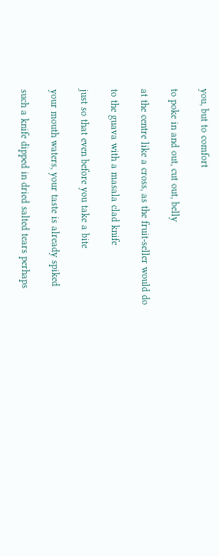you, but to comfort

to poke in and out, cut out, belly

at the centre like a cross, as the fruit-seller would do

to the guava with a masala clad knife

just so that even before you take a bite

your mouth waters, your taste is already spiked

such a knife dipped in dried salted tears perhaps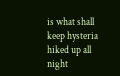is what shall keep hysteria hiked up all night